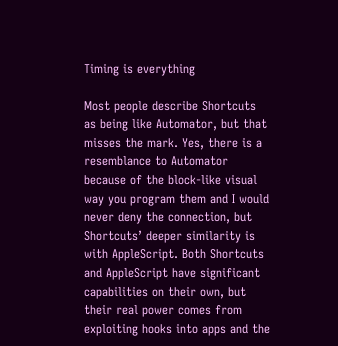Timing is everything

Most people describe Shortcuts as being like Automator, but that misses the mark. Yes, there is a resemblance to Automator because of the block-like visual way you program them and I would never deny the connection, but Shortcuts’ deeper similarity is with AppleScript. Both Shortcuts and AppleScript have significant capabilities on their own, but their real power comes from exploiting hooks into apps and the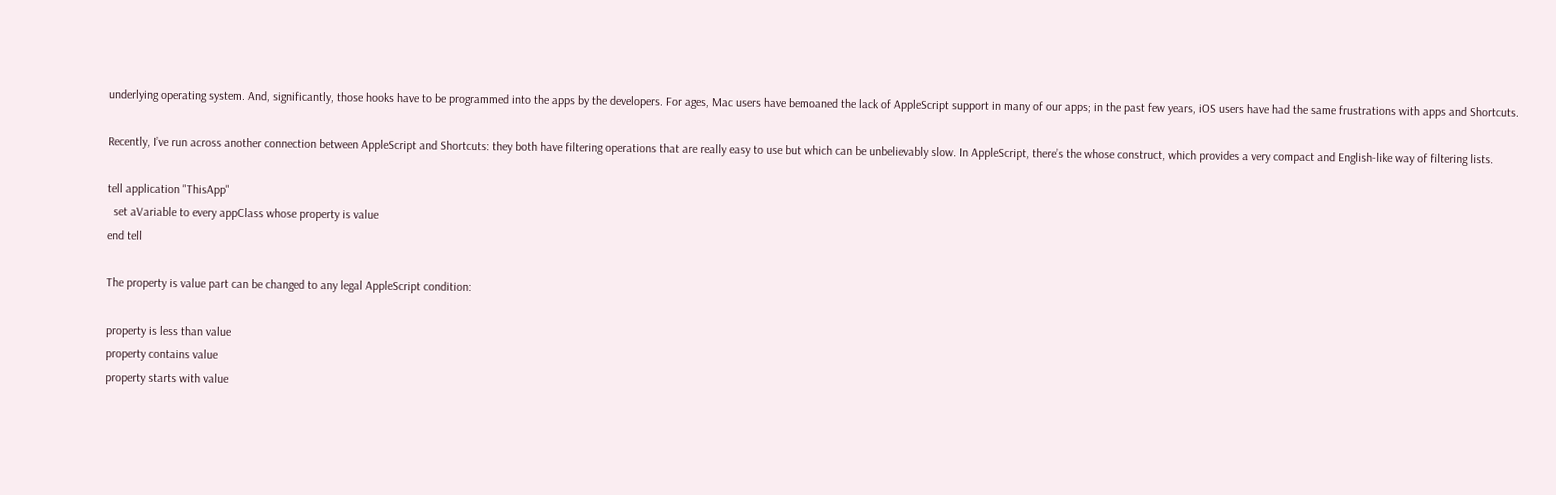underlying operating system. And, significantly, those hooks have to be programmed into the apps by the developers. For ages, Mac users have bemoaned the lack of AppleScript support in many of our apps; in the past few years, iOS users have had the same frustrations with apps and Shortcuts.

Recently, I’ve run across another connection between AppleScript and Shortcuts: they both have filtering operations that are really easy to use but which can be unbelievably slow. In AppleScript, there’s the whose construct, which provides a very compact and English-like way of filtering lists.

tell application "ThisApp"
  set aVariable to every appClass whose property is value
end tell

The property is value part can be changed to any legal AppleScript condition:

property is less than value
property contains value
property starts with value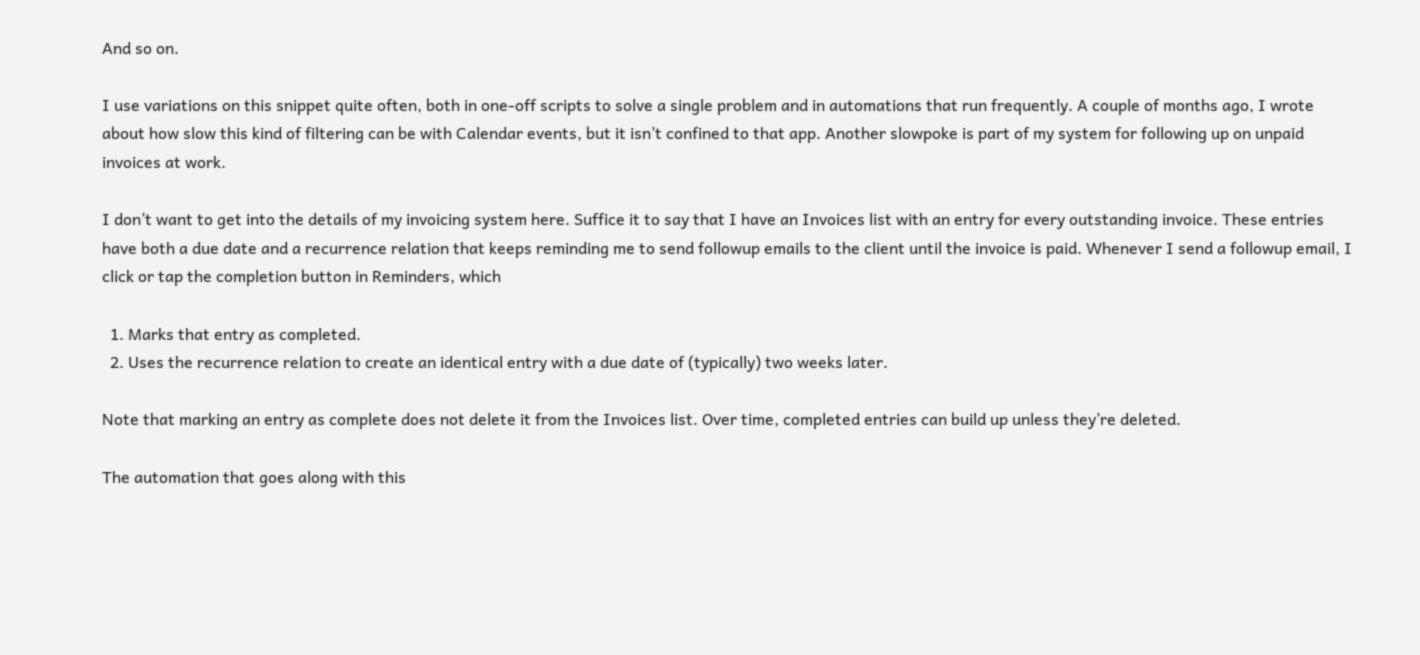And so on.

I use variations on this snippet quite often, both in one-off scripts to solve a single problem and in automations that run frequently. A couple of months ago, I wrote about how slow this kind of filtering can be with Calendar events, but it isn’t confined to that app. Another slowpoke is part of my system for following up on unpaid invoices at work.

I don’t want to get into the details of my invoicing system here. Suffice it to say that I have an Invoices list with an entry for every outstanding invoice. These entries have both a due date and a recurrence relation that keeps reminding me to send followup emails to the client until the invoice is paid. Whenever I send a followup email, I click or tap the completion button in Reminders, which

  1. Marks that entry as completed.
  2. Uses the recurrence relation to create an identical entry with a due date of (typically) two weeks later.

Note that marking an entry as complete does not delete it from the Invoices list. Over time, completed entries can build up unless they’re deleted.

The automation that goes along with this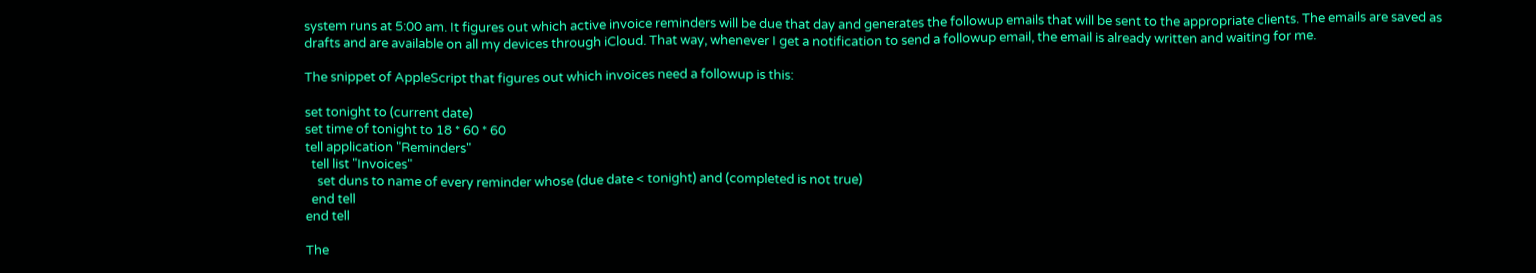system runs at 5:00 am. It figures out which active invoice reminders will be due that day and generates the followup emails that will be sent to the appropriate clients. The emails are saved as drafts and are available on all my devices through iCloud. That way, whenever I get a notification to send a followup email, the email is already written and waiting for me.

The snippet of AppleScript that figures out which invoices need a followup is this:

set tonight to (current date)
set time of tonight to 18 * 60 * 60
tell application "Reminders"
  tell list "Invoices"
    set duns to name of every reminder whose (due date < tonight) and (completed is not true)
  end tell
end tell

The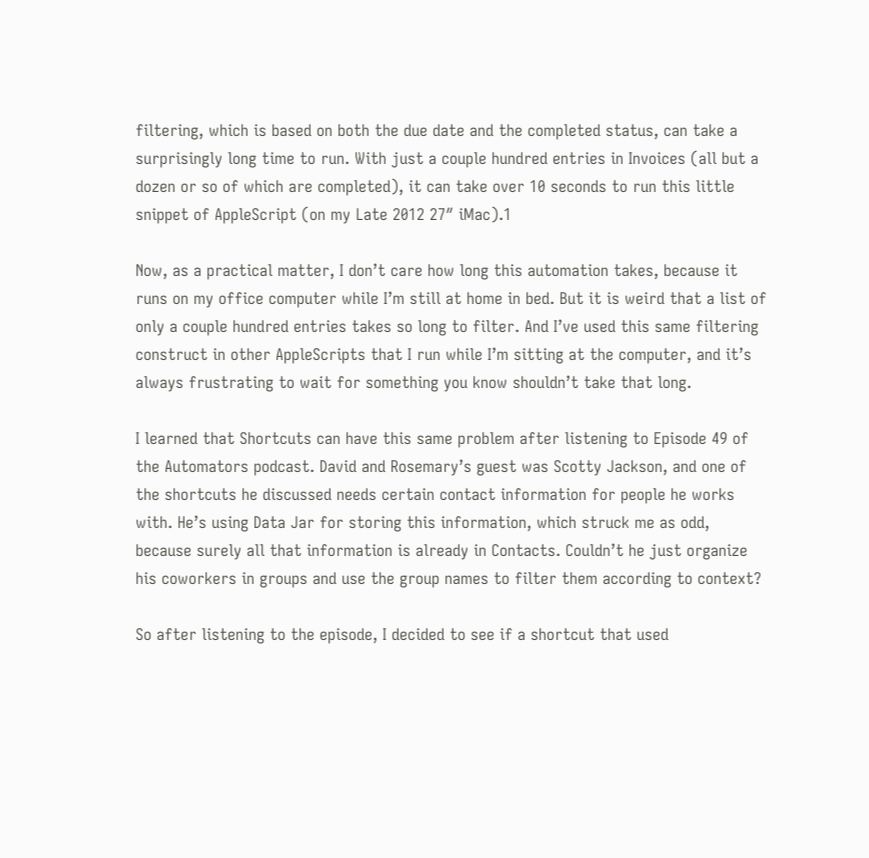filtering, which is based on both the due date and the completed status, can take a surprisingly long time to run. With just a couple hundred entries in Invoices (all but a dozen or so of which are completed), it can take over 10 seconds to run this little snippet of AppleScript (on my Late 2012 27″ iMac).1

Now, as a practical matter, I don’t care how long this automation takes, because it runs on my office computer while I’m still at home in bed. But it is weird that a list of only a couple hundred entries takes so long to filter. And I’ve used this same filtering construct in other AppleScripts that I run while I’m sitting at the computer, and it’s always frustrating to wait for something you know shouldn’t take that long.

I learned that Shortcuts can have this same problem after listening to Episode 49 of the Automators podcast. David and Rosemary’s guest was Scotty Jackson, and one of the shortcuts he discussed needs certain contact information for people he works with. He’s using Data Jar for storing this information, which struck me as odd, because surely all that information is already in Contacts. Couldn’t he just organize his coworkers in groups and use the group names to filter them according to context?

So after listening to the episode, I decided to see if a shortcut that used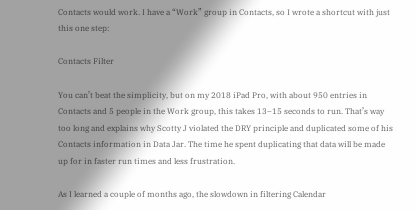Contacts would work. I have a “Work” group in Contacts, so I wrote a shortcut with just this one step:

Contacts Filter

You can’t beat the simplicity, but on my 2018 iPad Pro, with about 950 entries in Contacts and 5 people in the Work group, this takes 13–15 seconds to run. That’s way too long and explains why Scotty J violated the DRY principle and duplicated some of his Contacts information in Data Jar. The time he spent duplicating that data will be made up for in faster run times and less frustration.

As I learned a couple of months ago, the slowdown in filtering Calendar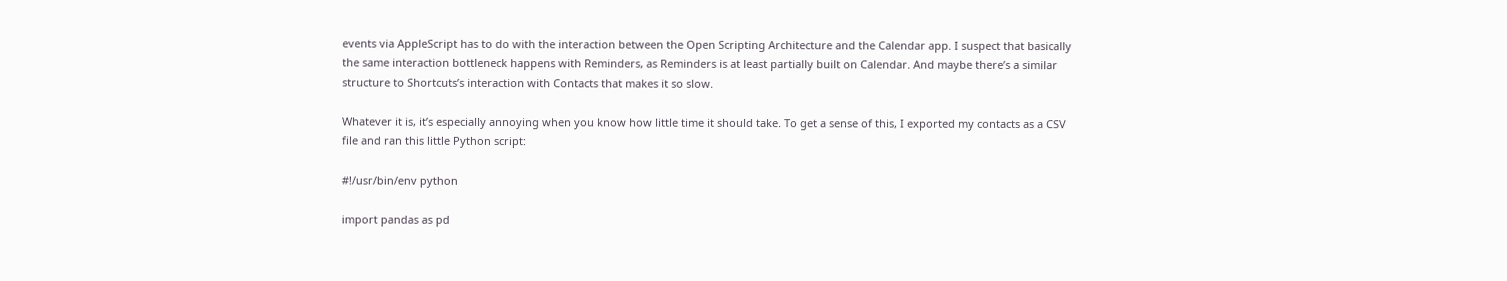events via AppleScript has to do with the interaction between the Open Scripting Architecture and the Calendar app. I suspect that basically the same interaction bottleneck happens with Reminders, as Reminders is at least partially built on Calendar. And maybe there’s a similar structure to Shortcuts’s interaction with Contacts that makes it so slow.

Whatever it is, it’s especially annoying when you know how little time it should take. To get a sense of this, I exported my contacts as a CSV file and ran this little Python script:

#!/usr/bin/env python

import pandas as pd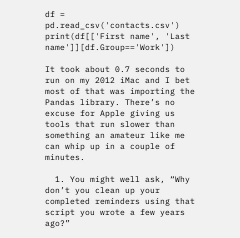df = pd.read_csv('contacts.csv')
print(df[['First name', 'Last name']][df.Group=='Work'])

It took about 0.7 seconds to run on my 2012 iMac and I bet most of that was importing the Pandas library. There’s no excuse for Apple giving us tools that run slower than something an amateur like me can whip up in a couple of minutes.

  1. You might well ask, “Why don’t you clean up your completed reminders using that script you wrote a few years ago?”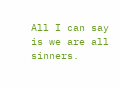All I can say is we are all sinners.